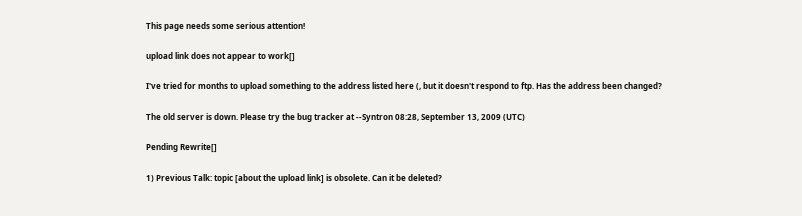This page needs some serious attention!

upload link does not appear to work[]

I've tried for months to upload something to the address listed here (, but it doesn't respond to ftp. Has the address been changed?

The old server is down. Please try the bug tracker at --Syntron 08:28, September 13, 2009 (UTC)

Pending Rewrite[]

1) Previous Talk: topic [about the upload link] is obsolete. Can it be deleted?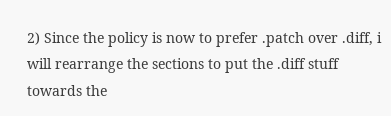2) Since the policy is now to prefer .patch over .diff, i will rearrange the sections to put the .diff stuff towards the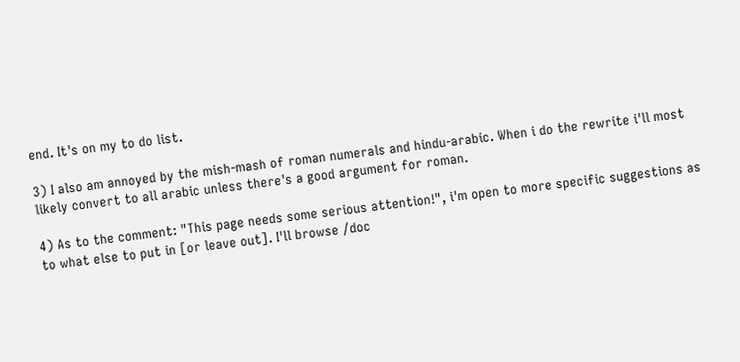end. It's on my to do list.

3) I also am annoyed by the mish-mash of roman numerals and hindu-arabic. When i do the rewrite i'll most likely convert to all arabic unless there's a good argument for roman.

4) As to the comment: "This page needs some serious attention!", i'm open to more specific suggestions as to what else to put in [or leave out]. I'll browse /doc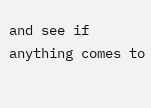and see if anything comes to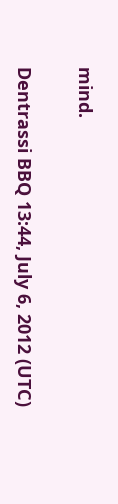mind.

Dentrassi BBQ 13:44, July 6, 2012 (UTC)